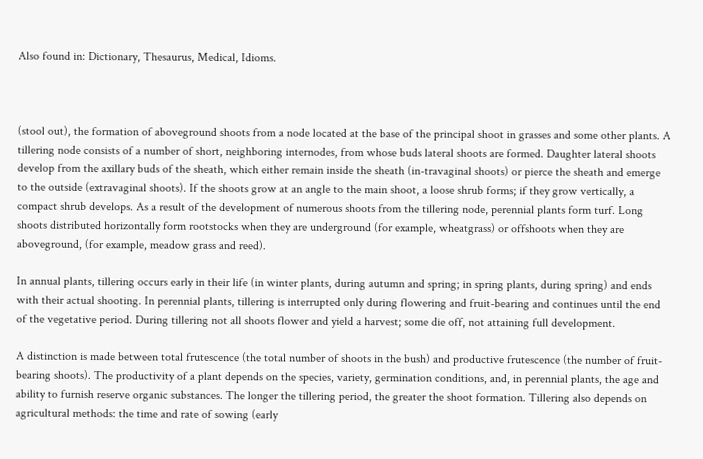Also found in: Dictionary, Thesaurus, Medical, Idioms.



(stool out), the formation of aboveground shoots from a node located at the base of the principal shoot in grasses and some other plants. A tillering node consists of a number of short, neighboring internodes, from whose buds lateral shoots are formed. Daughter lateral shoots develop from the axillary buds of the sheath, which either remain inside the sheath (in-travaginal shoots) or pierce the sheath and emerge to the outside (extravaginal shoots). If the shoots grow at an angle to the main shoot, a loose shrub forms; if they grow vertically, a compact shrub develops. As a result of the development of numerous shoots from the tillering node, perennial plants form turf. Long shoots distributed horizontally form rootstocks when they are underground (for example, wheatgrass) or offshoots when they are aboveground, (for example, meadow grass and reed).

In annual plants, tillering occurs early in their life (in winter plants, during autumn and spring; in spring plants, during spring) and ends with their actual shooting. In perennial plants, tillering is interrupted only during flowering and fruit-bearing and continues until the end of the vegetative period. During tillering not all shoots flower and yield a harvest; some die off, not attaining full development.

A distinction is made between total frutescence (the total number of shoots in the bush) and productive frutescence (the number of fruit-bearing shoots). The productivity of a plant depends on the species, variety, germination conditions, and, in perennial plants, the age and ability to furnish reserve organic substances. The longer the tillering period, the greater the shoot formation. Tillering also depends on agricultural methods: the time and rate of sowing (early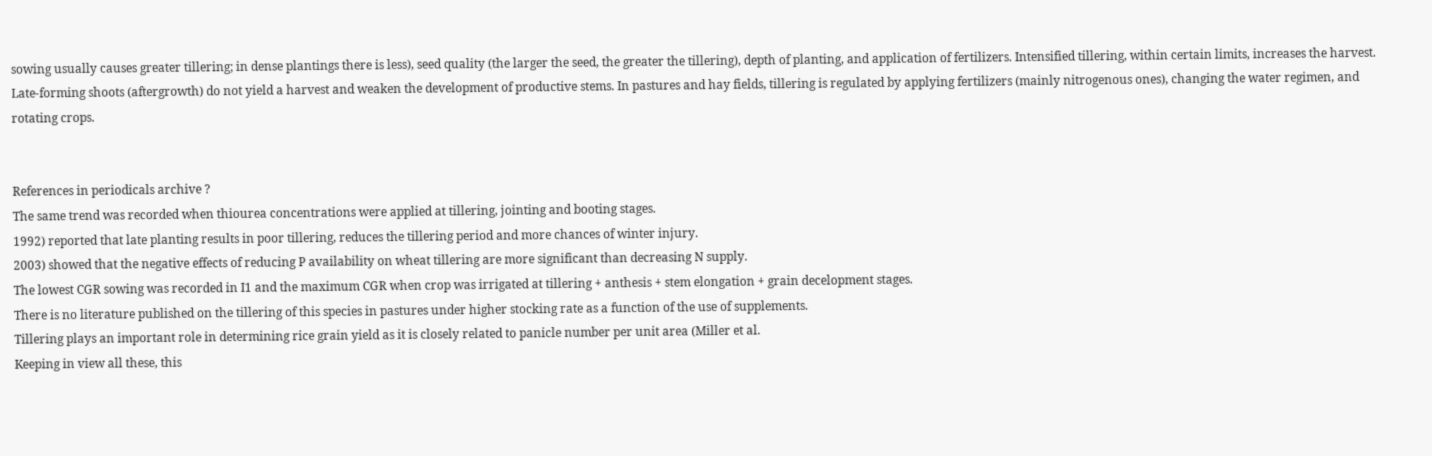sowing usually causes greater tillering; in dense plantings there is less), seed quality (the larger the seed, the greater the tillering), depth of planting, and application of fertilizers. Intensified tillering, within certain limits, increases the harvest. Late-forming shoots (aftergrowth) do not yield a harvest and weaken the development of productive stems. In pastures and hay fields, tillering is regulated by applying fertilizers (mainly nitrogenous ones), changing the water regimen, and rotating crops.


References in periodicals archive ?
The same trend was recorded when thiourea concentrations were applied at tillering, jointing and booting stages.
1992) reported that late planting results in poor tillering, reduces the tillering period and more chances of winter injury.
2003) showed that the negative effects of reducing P availability on wheat tillering are more significant than decreasing N supply.
The lowest CGR sowing was recorded in I1 and the maximum CGR when crop was irrigated at tillering + anthesis + stem elongation + grain decelopment stages.
There is no literature published on the tillering of this species in pastures under higher stocking rate as a function of the use of supplements.
Tillering plays an important role in determining rice grain yield as it is closely related to panicle number per unit area (Miller et al.
Keeping in view all these, this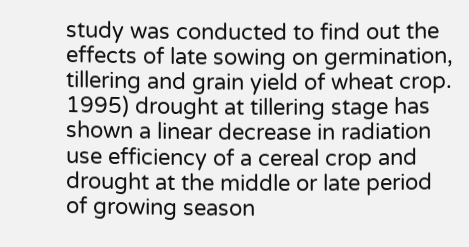study was conducted to find out the effects of late sowing on germination, tillering and grain yield of wheat crop.
1995) drought at tillering stage has shown a linear decrease in radiation use efficiency of a cereal crop and drought at the middle or late period of growing season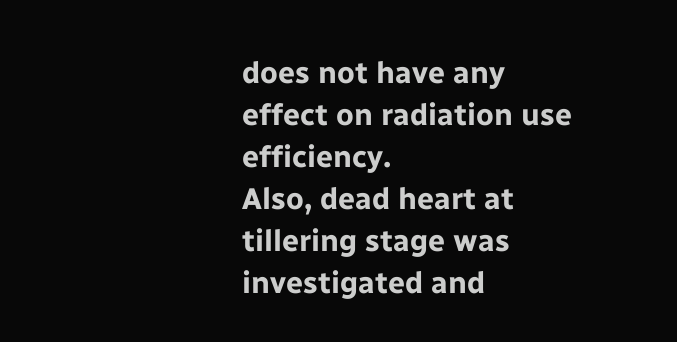does not have any effect on radiation use efficiency.
Also, dead heart at tillering stage was investigated and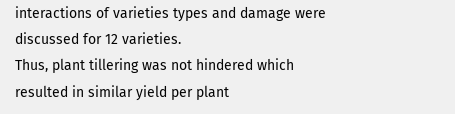interactions of varieties types and damage were discussed for 12 varieties.
Thus, plant tillering was not hindered which resulted in similar yield per plant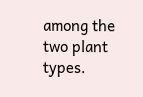among the two plant types.